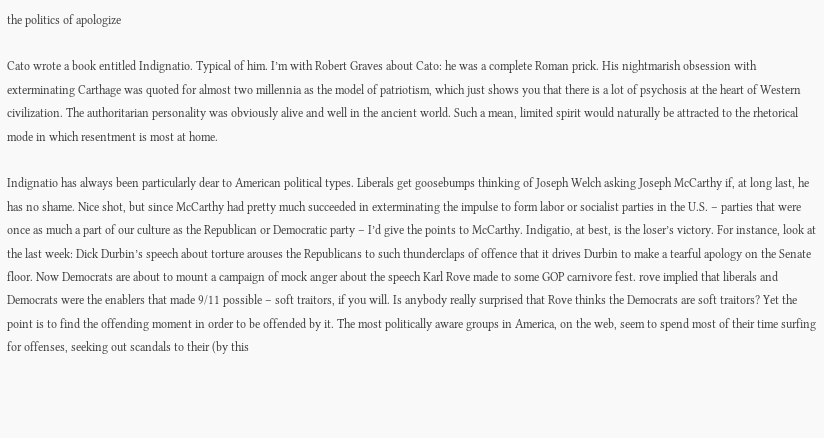the politics of apologize

Cato wrote a book entitled Indignatio. Typical of him. I’m with Robert Graves about Cato: he was a complete Roman prick. His nightmarish obsession with exterminating Carthage was quoted for almost two millennia as the model of patriotism, which just shows you that there is a lot of psychosis at the heart of Western civilization. The authoritarian personality was obviously alive and well in the ancient world. Such a mean, limited spirit would naturally be attracted to the rhetorical mode in which resentment is most at home.

Indignatio has always been particularly dear to American political types. Liberals get goosebumps thinking of Joseph Welch asking Joseph McCarthy if, at long last, he has no shame. Nice shot, but since McCarthy had pretty much succeeded in exterminating the impulse to form labor or socialist parties in the U.S. – parties that were once as much a part of our culture as the Republican or Democratic party – I’d give the points to McCarthy. Indigatio, at best, is the loser’s victory. For instance, look at the last week: Dick Durbin’s speech about torture arouses the Republicans to such thunderclaps of offence that it drives Durbin to make a tearful apology on the Senate floor. Now Democrats are about to mount a campaign of mock anger about the speech Karl Rove made to some GOP carnivore fest. rove implied that liberals and Democrats were the enablers that made 9/11 possible – soft traitors, if you will. Is anybody really surprised that Rove thinks the Democrats are soft traitors? Yet the point is to find the offending moment in order to be offended by it. The most politically aware groups in America, on the web, seem to spend most of their time surfing for offenses, seeking out scandals to their (by this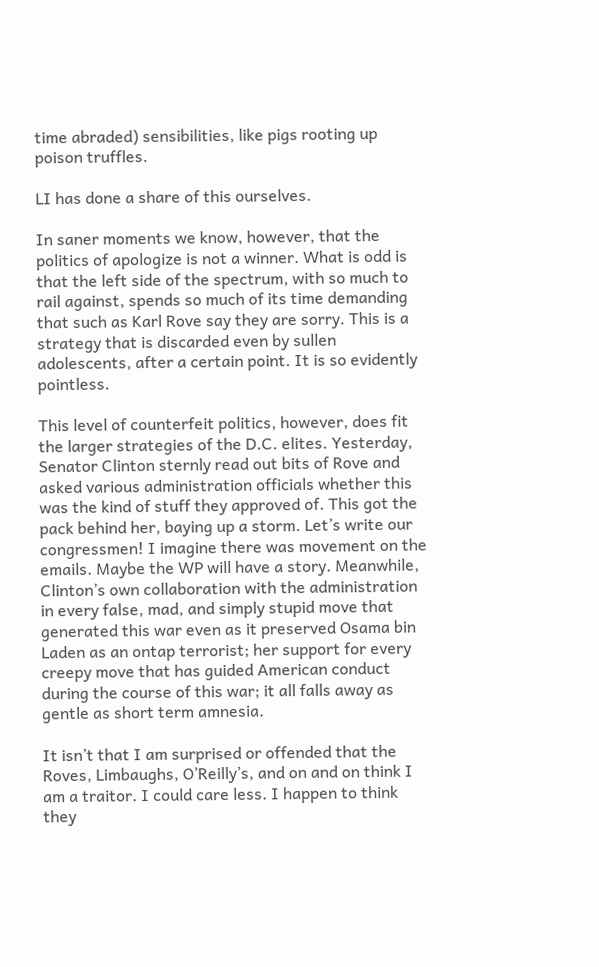time abraded) sensibilities, like pigs rooting up poison truffles.

LI has done a share of this ourselves.

In saner moments we know, however, that the politics of apologize is not a winner. What is odd is that the left side of the spectrum, with so much to rail against, spends so much of its time demanding that such as Karl Rove say they are sorry. This is a strategy that is discarded even by sullen adolescents, after a certain point. It is so evidently pointless.

This level of counterfeit politics, however, does fit the larger strategies of the D.C. elites. Yesterday, Senator Clinton sternly read out bits of Rove and asked various administration officials whether this was the kind of stuff they approved of. This got the pack behind her, baying up a storm. Let’s write our congressmen! I imagine there was movement on the emails. Maybe the WP will have a story. Meanwhile, Clinton’s own collaboration with the administration in every false, mad, and simply stupid move that generated this war even as it preserved Osama bin Laden as an ontap terrorist; her support for every creepy move that has guided American conduct during the course of this war; it all falls away as gentle as short term amnesia.

It isn’t that I am surprised or offended that the Roves, Limbaughs, O’Reilly’s, and on and on think I am a traitor. I could care less. I happen to think they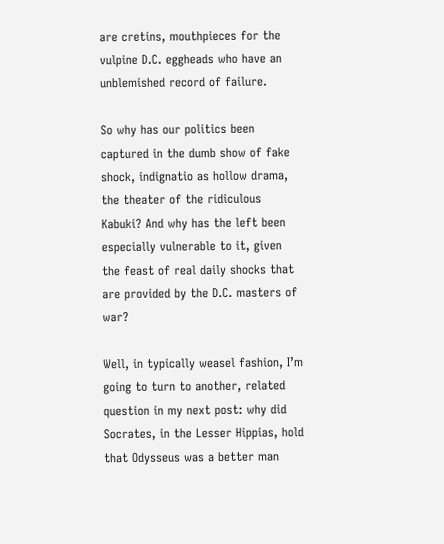are cretins, mouthpieces for the vulpine D.C. eggheads who have an unblemished record of failure.

So why has our politics been captured in the dumb show of fake shock, indignatio as hollow drama, the theater of the ridiculous Kabuki? And why has the left been especially vulnerable to it, given the feast of real daily shocks that are provided by the D.C. masters of war?

Well, in typically weasel fashion, I’m going to turn to another, related question in my next post: why did Socrates, in the Lesser Hippias, hold that Odysseus was a better man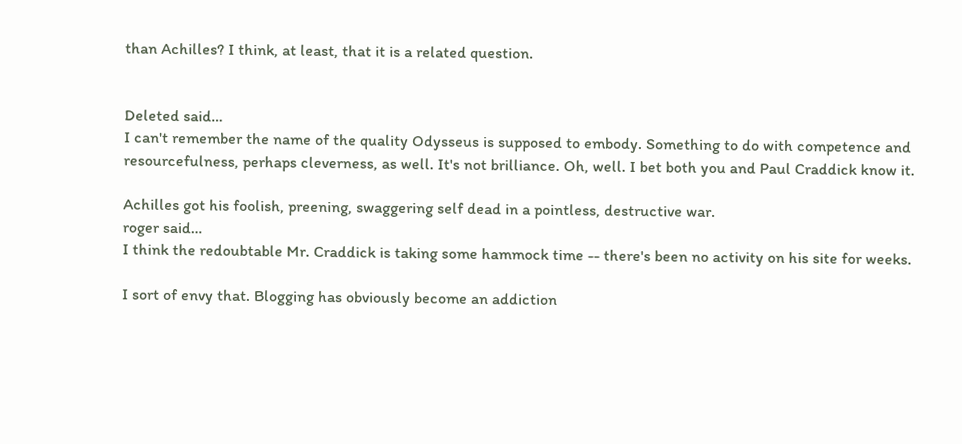than Achilles? I think, at least, that it is a related question.


Deleted said…
I can't remember the name of the quality Odysseus is supposed to embody. Something to do with competence and resourcefulness, perhaps cleverness, as well. It's not brilliance. Oh, well. I bet both you and Paul Craddick know it.

Achilles got his foolish, preening, swaggering self dead in a pointless, destructive war.
roger said…
I think the redoubtable Mr. Craddick is taking some hammock time -- there's been no activity on his site for weeks.

I sort of envy that. Blogging has obviously become an addiction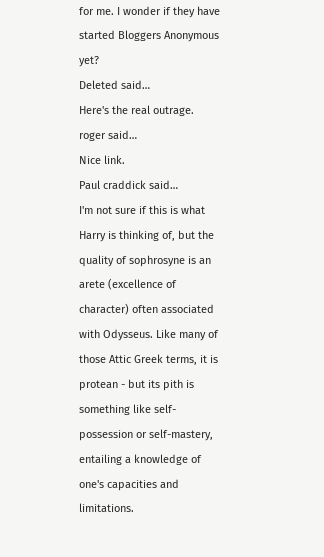for me. I wonder if they have started Bloggers Anonymous yet?
Deleted said…
Here's the real outrage.
roger said…
Nice link.
Paul craddick said…
I'm not sure if this is what Harry is thinking of, but the quality of sophrosyne is an arete (excellence of character) often associated with Odysseus. Like many of those Attic Greek terms, it is protean - but its pith is something like self-possession or self-mastery, entailing a knowledge of one's capacities and limitations.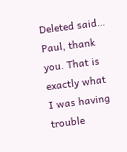Deleted said…
Paul, thank you. That is exactly what I was having trouble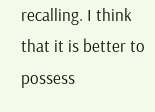recalling. I think that it is better to possess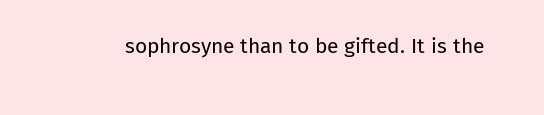sophrosyne than to be gifted. It is the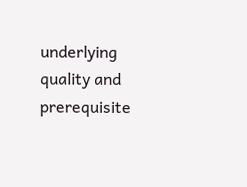underlying quality and prerequisite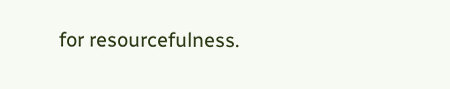for resourcefulness.